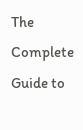The Complete Guide to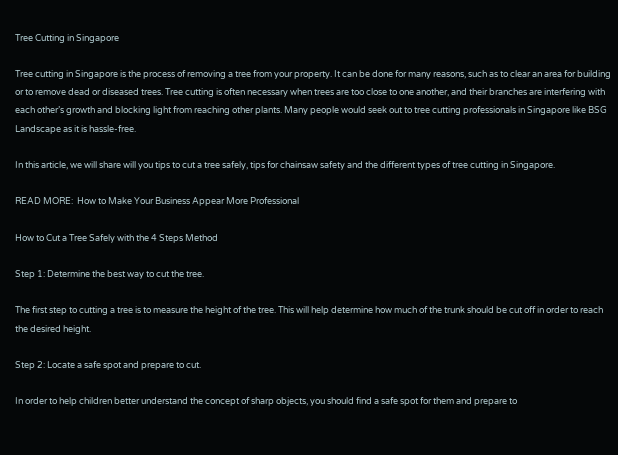Tree Cutting in Singapore

Tree cutting in Singapore is the process of removing a tree from your property. It can be done for many reasons, such as to clear an area for building or to remove dead or diseased trees. Tree cutting is often necessary when trees are too close to one another, and their branches are interfering with each other’s growth and blocking light from reaching other plants. Many people would seek out to tree cutting professionals in Singapore like BSG Landscape as it is hassle-free.

In this article, we will share will you tips to cut a tree safely, tips for chainsaw safety and the different types of tree cutting in Singapore.

READ MORE:  How to Make Your Business Appear More Professional

How to Cut a Tree Safely with the 4 Steps Method

Step 1: Determine the best way to cut the tree.

The first step to cutting a tree is to measure the height of the tree. This will help determine how much of the trunk should be cut off in order to reach the desired height.

Step 2: Locate a safe spot and prepare to cut.

In order to help children better understand the concept of sharp objects, you should find a safe spot for them and prepare to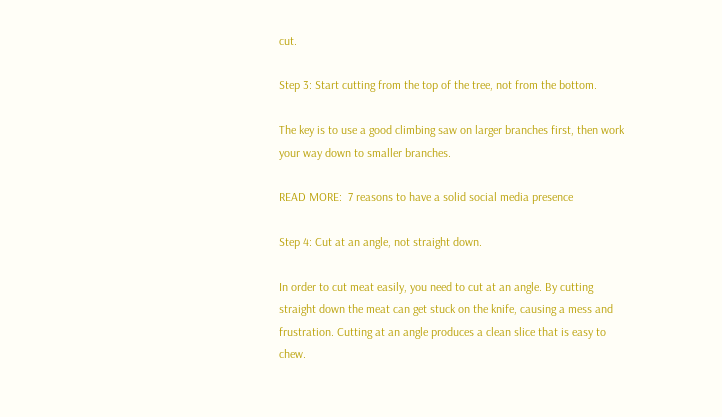cut.

Step 3: Start cutting from the top of the tree, not from the bottom.

The key is to use a good climbing saw on larger branches first, then work your way down to smaller branches.

READ MORE:  7 reasons to have a solid social media presence

Step 4: Cut at an angle, not straight down.

In order to cut meat easily, you need to cut at an angle. By cutting straight down the meat can get stuck on the knife, causing a mess and frustration. Cutting at an angle produces a clean slice that is easy to chew.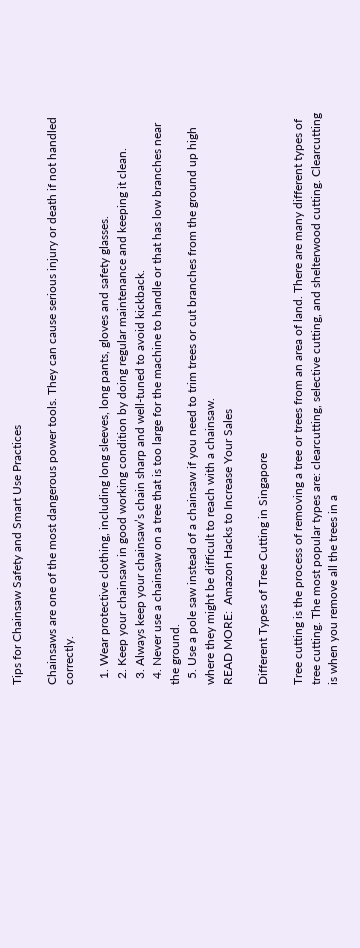Tips for Chainsaw Safety and Smart Use Practices

Chainsaws are one of the most dangerous power tools. They can cause serious injury or death if not handled correctly.

  1. Wear protective clothing, including long sleeves, long pants, gloves and safety glasses.
  2. Keep your chainsaw in good working condition by doing regular maintenance and keeping it clean.
  3. Always keep your chainsaw’s chain sharp and well-tuned to avoid kickback.
  4. Never use a chainsaw on a tree that is too large for the machine to handle or that has low branches near the ground.
  5. Use a pole saw instead of a chainsaw if you need to trim trees or cut branches from the ground up high where they might be difficult to reach with a chainsaw.
READ MORE:  Amazon Hacks to Increase Your Sales

Different Types of Tree Cutting in Singapore

Tree cutting is the process of removing a tree or trees from an area of land. There are many different types of tree cutting. The most popular types are: clearcutting, selective cutting, and shelterwood cutting. Clearcutting is when you remove all the trees in a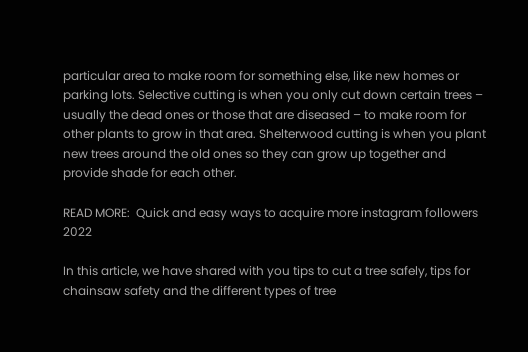particular area to make room for something else, like new homes or parking lots. Selective cutting is when you only cut down certain trees – usually the dead ones or those that are diseased – to make room for other plants to grow in that area. Shelterwood cutting is when you plant new trees around the old ones so they can grow up together and provide shade for each other.

READ MORE:  Quick and easy ways to acquire more instagram followers 2022

In this article, we have shared with you tips to cut a tree safely, tips for chainsaw safety and the different types of tree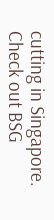cutting in Singapore. Check out BSG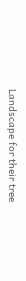Landscape for their tree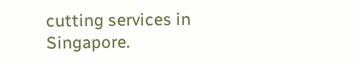cutting services in Singapore.